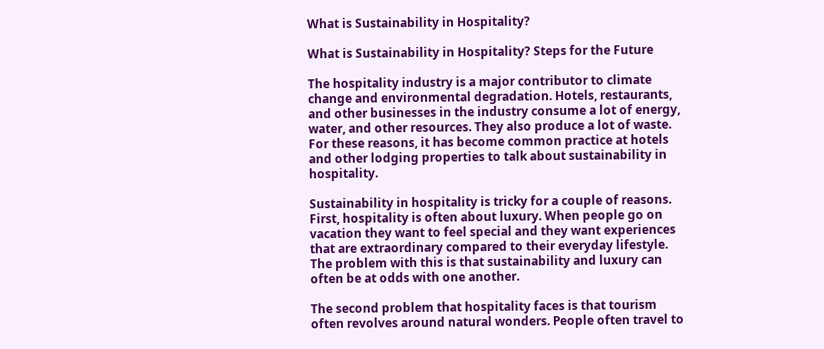What is Sustainability in Hospitality?

What is Sustainability in Hospitality? Steps for the Future

The hospitality industry is a major contributor to climate change and environmental degradation. Hotels, restaurants, and other businesses in the industry consume a lot of energy, water, and other resources. They also produce a lot of waste. For these reasons, it has become common practice at hotels and other lodging properties to talk about sustainability in hospitality.

Sustainability in hospitality is tricky for a couple of reasons. First, hospitality is often about luxury. When people go on vacation they want to feel special and they want experiences that are extraordinary compared to their everyday lifestyle. The problem with this is that sustainability and luxury can often be at odds with one another.

The second problem that hospitality faces is that tourism often revolves around natural wonders. People often travel to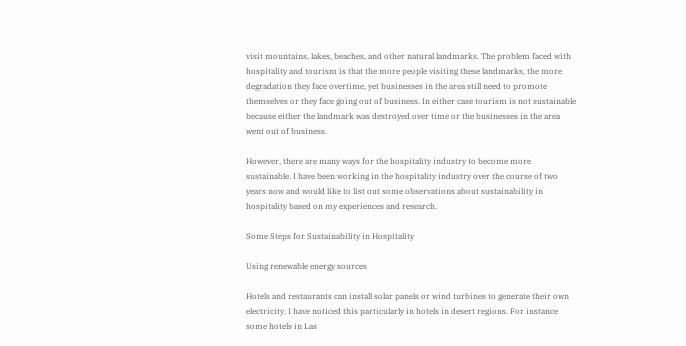visit mountains, lakes, beaches, and other natural landmarks. The problem faced with hospitality and tourism is that the more people visiting these landmarks, the more degradation they face overtime, yet businesses in the area still need to promote themselves or they face going out of business. In either case tourism is not sustainable because either the landmark was destroyed over time or the businesses in the area went out of business.

However, there are many ways for the hospitality industry to become more sustainable. I have been working in the hospitality industry over the course of two years now and would like to list out some observations about sustainability in hospitality based on my experiences and research.

Some Steps for Sustainability in Hospitality

Using renewable energy sources

Hotels and restaurants can install solar panels or wind turbines to generate their own electricity. I have noticed this particularly in hotels in desert regions. For instance some hotels in Las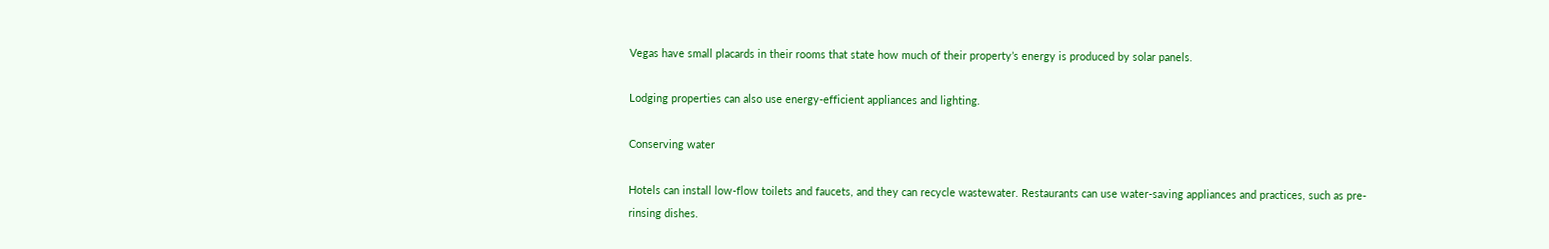Vegas have small placards in their rooms that state how much of their property’s energy is produced by solar panels.

Lodging properties can also use energy-efficient appliances and lighting.

Conserving water

Hotels can install low-flow toilets and faucets, and they can recycle wastewater. Restaurants can use water-saving appliances and practices, such as pre-rinsing dishes.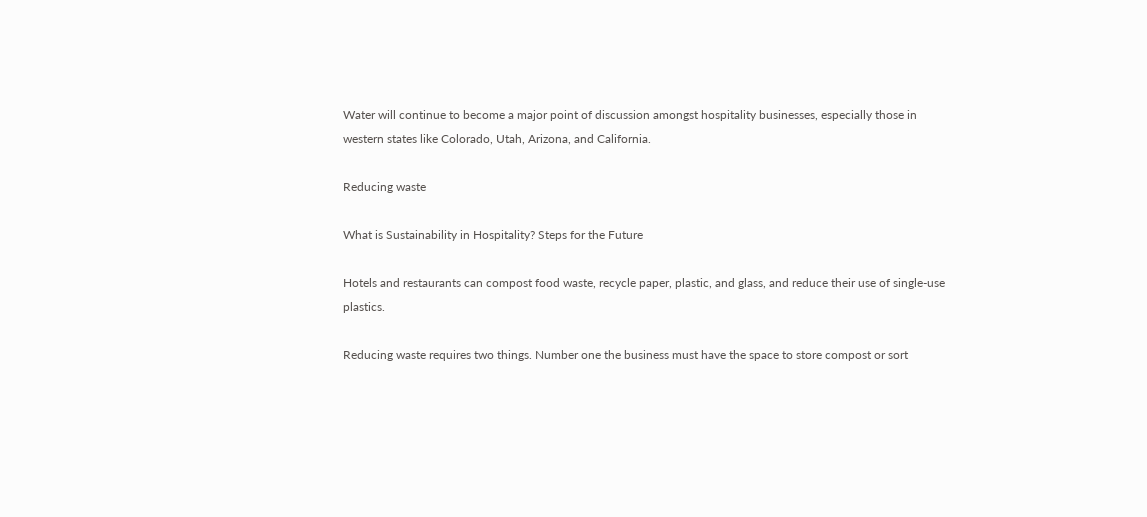Water will continue to become a major point of discussion amongst hospitality businesses, especially those in western states like Colorado, Utah, Arizona, and California.

Reducing waste

What is Sustainability in Hospitality? Steps for the Future

Hotels and restaurants can compost food waste, recycle paper, plastic, and glass, and reduce their use of single-use plastics.

Reducing waste requires two things. Number one the business must have the space to store compost or sort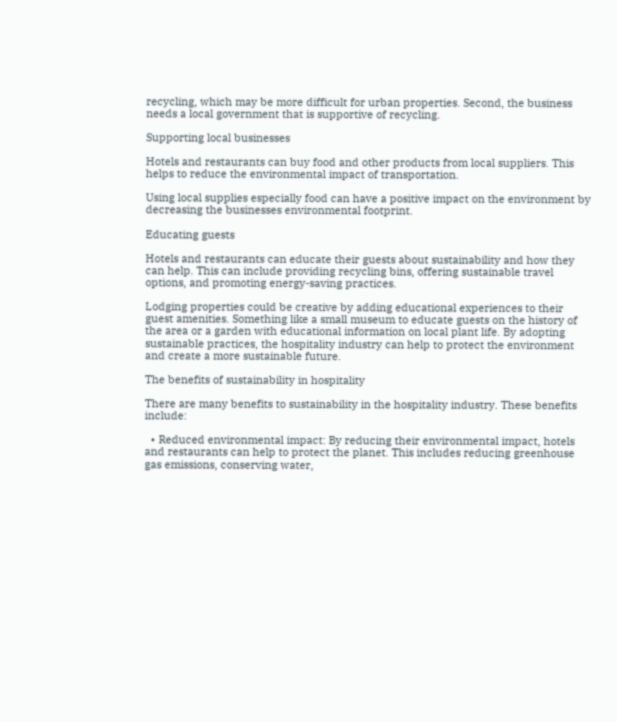recycling, which may be more difficult for urban properties. Second, the business needs a local government that is supportive of recycling.

Supporting local businesses

Hotels and restaurants can buy food and other products from local suppliers. This helps to reduce the environmental impact of transportation.

Using local supplies especially food can have a positive impact on the environment by decreasing the businesses environmental footprint.

Educating guests

Hotels and restaurants can educate their guests about sustainability and how they can help. This can include providing recycling bins, offering sustainable travel options, and promoting energy-saving practices.

Lodging properties could be creative by adding educational experiences to their guest amenities. Something like a small museum to educate guests on the history of the area or a garden with educational information on local plant life. By adopting sustainable practices, the hospitality industry can help to protect the environment and create a more sustainable future.

The benefits of sustainability in hospitality

There are many benefits to sustainability in the hospitality industry. These benefits include:

  • Reduced environmental impact: By reducing their environmental impact, hotels and restaurants can help to protect the planet. This includes reducing greenhouse gas emissions, conserving water,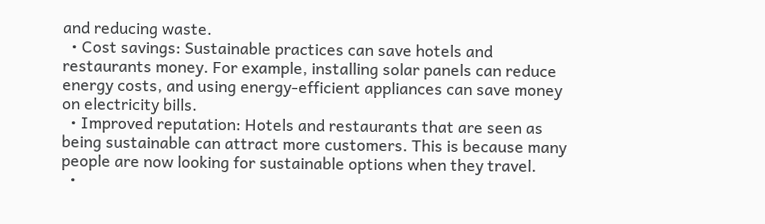and reducing waste.
  • Cost savings: Sustainable practices can save hotels and restaurants money. For example, installing solar panels can reduce energy costs, and using energy-efficient appliances can save money on electricity bills.
  • Improved reputation: Hotels and restaurants that are seen as being sustainable can attract more customers. This is because many people are now looking for sustainable options when they travel.
  •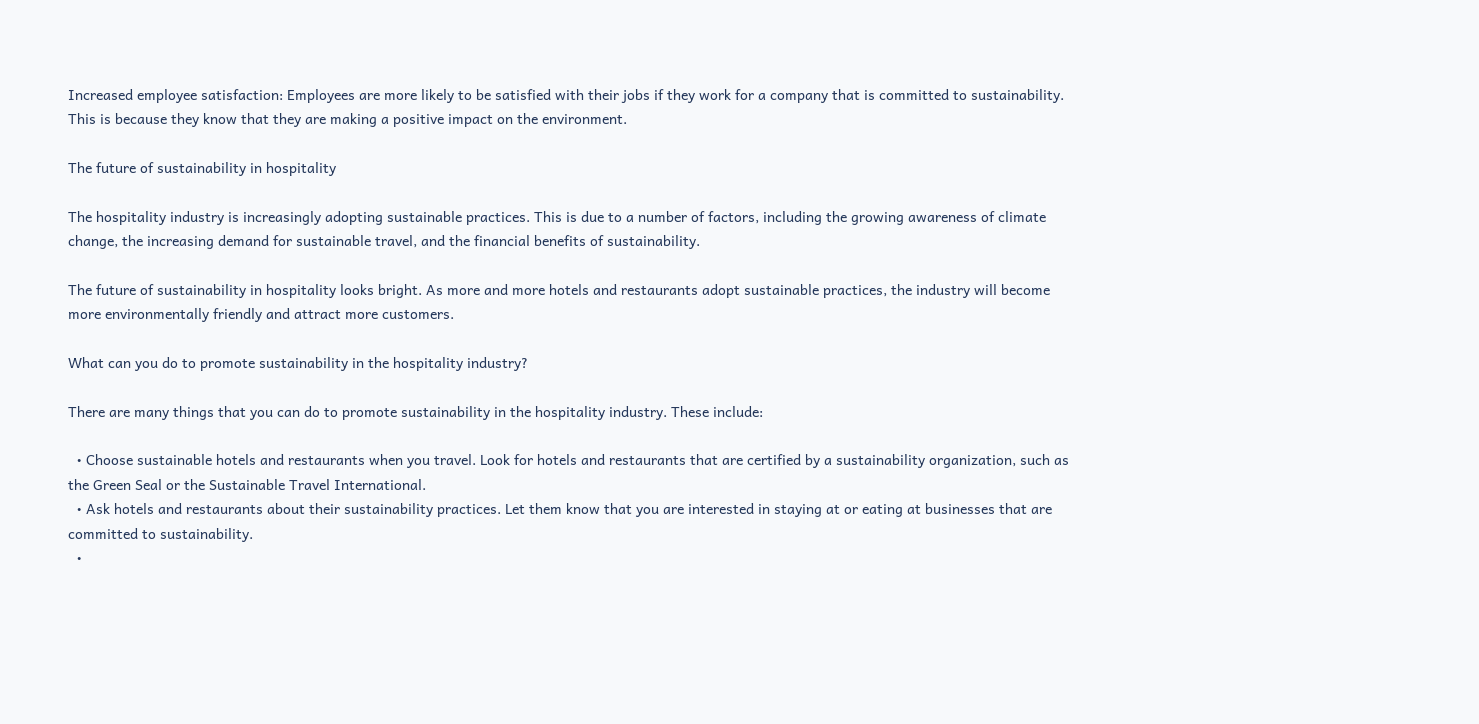Increased employee satisfaction: Employees are more likely to be satisfied with their jobs if they work for a company that is committed to sustainability. This is because they know that they are making a positive impact on the environment.

The future of sustainability in hospitality

The hospitality industry is increasingly adopting sustainable practices. This is due to a number of factors, including the growing awareness of climate change, the increasing demand for sustainable travel, and the financial benefits of sustainability.

The future of sustainability in hospitality looks bright. As more and more hotels and restaurants adopt sustainable practices, the industry will become more environmentally friendly and attract more customers.

What can you do to promote sustainability in the hospitality industry?

There are many things that you can do to promote sustainability in the hospitality industry. These include:

  • Choose sustainable hotels and restaurants when you travel. Look for hotels and restaurants that are certified by a sustainability organization, such as the Green Seal or the Sustainable Travel International.
  • Ask hotels and restaurants about their sustainability practices. Let them know that you are interested in staying at or eating at businesses that are committed to sustainability.
  •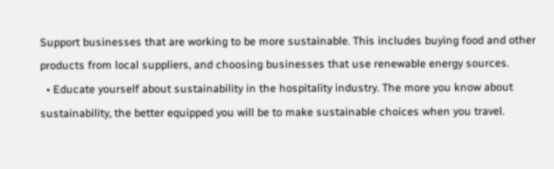Support businesses that are working to be more sustainable. This includes buying food and other products from local suppliers, and choosing businesses that use renewable energy sources.
  • Educate yourself about sustainability in the hospitality industry. The more you know about sustainability, the better equipped you will be to make sustainable choices when you travel.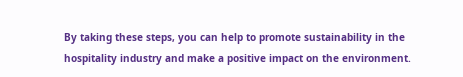By taking these steps, you can help to promote sustainability in the hospitality industry and make a positive impact on the environment.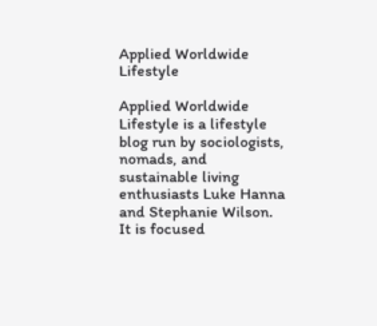Applied Worldwide Lifestyle

Applied Worldwide Lifestyle is a lifestyle blog run by sociologists, nomads, and sustainable living enthusiasts Luke Hanna and Stephanie Wilson. It is focused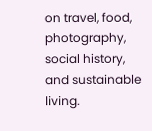on travel, food, photography, social history, and sustainable living.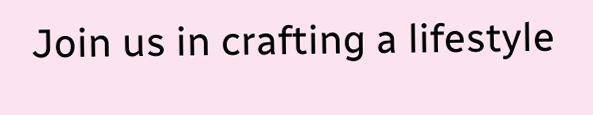Join us in crafting a lifestyle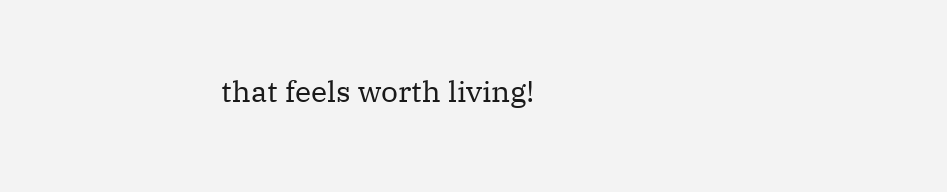that feels worth living!